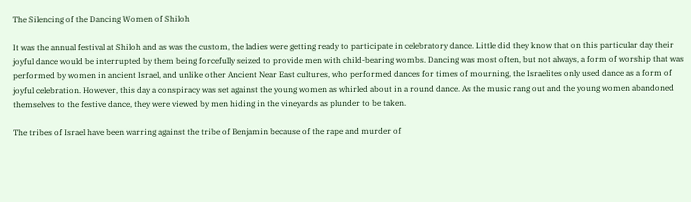The Silencing of the Dancing Women of Shiloh

It was the annual festival at Shiloh and as was the custom, the ladies were getting ready to participate in celebratory dance. Little did they know that on this particular day their joyful dance would be interrupted by them being forcefully seized to provide men with child-bearing wombs. Dancing was most often, but not always, a form of worship that was performed by women in ancient Israel, and unlike other Ancient Near East cultures, who performed dances for times of mourning, the Israelites only used dance as a form of joyful celebration. However, this day a conspiracy was set against the young women as whirled about in a round dance. As the music rang out and the young women abandoned themselves to the festive dance, they were viewed by men hiding in the vineyards as plunder to be taken.

The tribes of Israel have been warring against the tribe of Benjamin because of the rape and murder of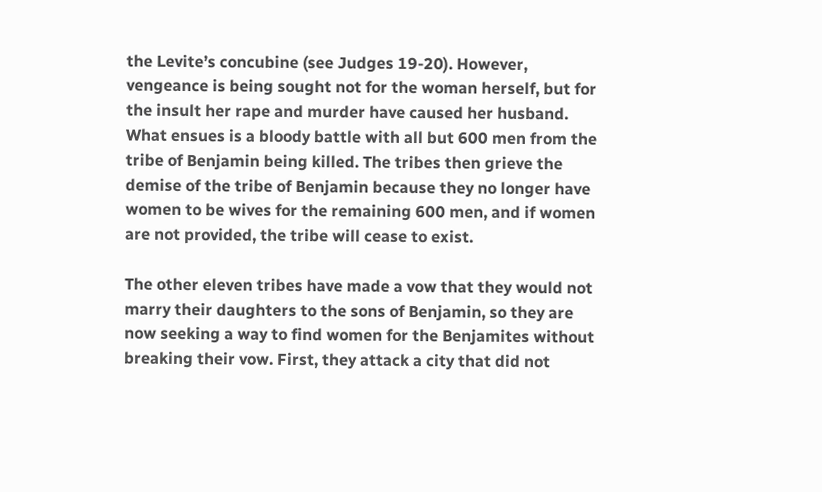the Levite’s concubine (see Judges 19-20). However, vengeance is being sought not for the woman herself, but for the insult her rape and murder have caused her husband. What ensues is a bloody battle with all but 600 men from the tribe of Benjamin being killed. The tribes then grieve the demise of the tribe of Benjamin because they no longer have women to be wives for the remaining 600 men, and if women are not provided, the tribe will cease to exist.

The other eleven tribes have made a vow that they would not marry their daughters to the sons of Benjamin, so they are now seeking a way to find women for the Benjamites without breaking their vow. First, they attack a city that did not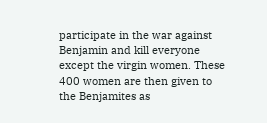participate in the war against Benjamin and kill everyone except the virgin women. These 400 women are then given to the Benjamites as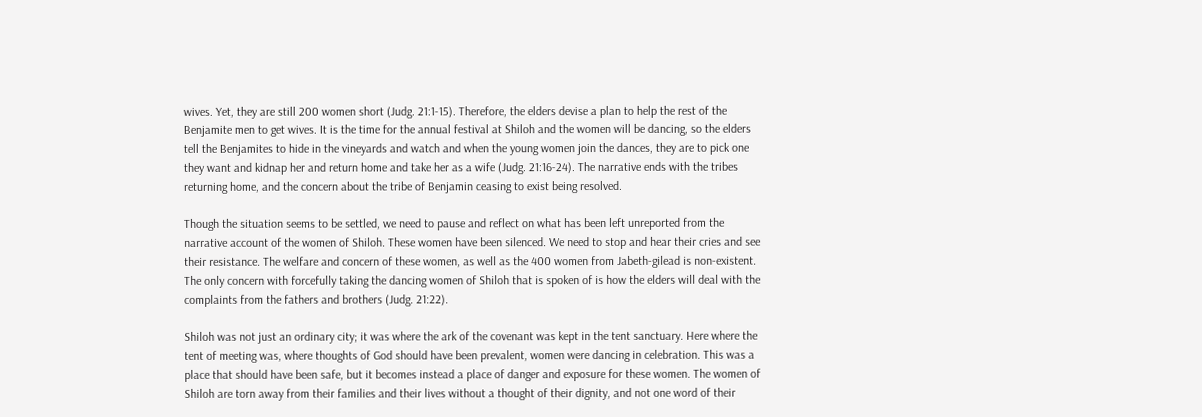wives. Yet, they are still 200 women short (Judg. 21:1-15). Therefore, the elders devise a plan to help the rest of the Benjamite men to get wives. It is the time for the annual festival at Shiloh and the women will be dancing, so the elders tell the Benjamites to hide in the vineyards and watch and when the young women join the dances, they are to pick one they want and kidnap her and return home and take her as a wife (Judg. 21:16-24). The narrative ends with the tribes returning home, and the concern about the tribe of Benjamin ceasing to exist being resolved.

Though the situation seems to be settled, we need to pause and reflect on what has been left unreported from the narrative account of the women of Shiloh. These women have been silenced. We need to stop and hear their cries and see their resistance. The welfare and concern of these women, as well as the 400 women from Jabeth-gilead is non-existent. The only concern with forcefully taking the dancing women of Shiloh that is spoken of is how the elders will deal with the complaints from the fathers and brothers (Judg. 21:22).

Shiloh was not just an ordinary city; it was where the ark of the covenant was kept in the tent sanctuary. Here where the tent of meeting was, where thoughts of God should have been prevalent, women were dancing in celebration. This was a place that should have been safe, but it becomes instead a place of danger and exposure for these women. The women of Shiloh are torn away from their families and their lives without a thought of their dignity, and not one word of their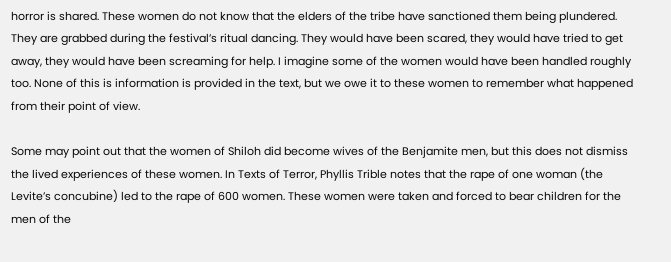horror is shared. These women do not know that the elders of the tribe have sanctioned them being plundered. They are grabbed during the festival’s ritual dancing. They would have been scared, they would have tried to get away, they would have been screaming for help. I imagine some of the women would have been handled roughly too. None of this is information is provided in the text, but we owe it to these women to remember what happened from their point of view.

Some may point out that the women of Shiloh did become wives of the Benjamite men, but this does not dismiss the lived experiences of these women. In Texts of Terror, Phyllis Trible notes that the rape of one woman (the Levite’s concubine) led to the rape of 600 women. These women were taken and forced to bear children for the men of the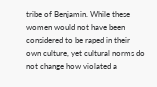tribe of Benjamin. While these women would not have been considered to be raped in their own culture, yet cultural norms do not change how violated a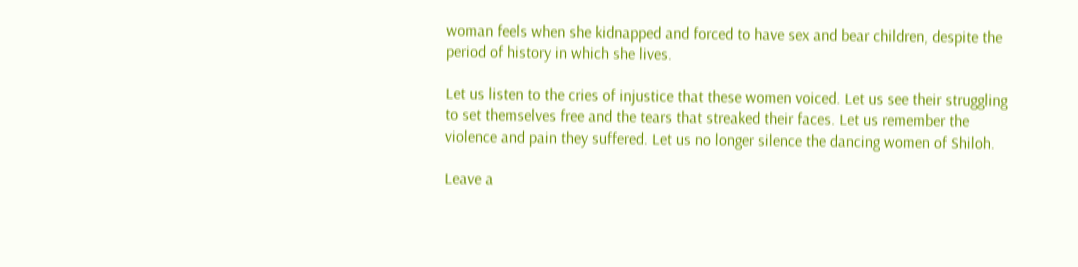woman feels when she kidnapped and forced to have sex and bear children, despite the period of history in which she lives.

Let us listen to the cries of injustice that these women voiced. Let us see their struggling to set themselves free and the tears that streaked their faces. Let us remember the violence and pain they suffered. Let us no longer silence the dancing women of Shiloh.

Leave a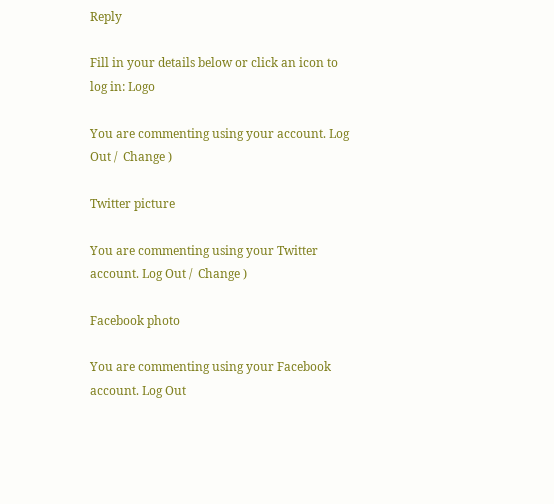Reply

Fill in your details below or click an icon to log in: Logo

You are commenting using your account. Log Out /  Change )

Twitter picture

You are commenting using your Twitter account. Log Out /  Change )

Facebook photo

You are commenting using your Facebook account. Log Out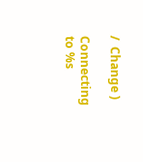/  Change )

Connecting to %s